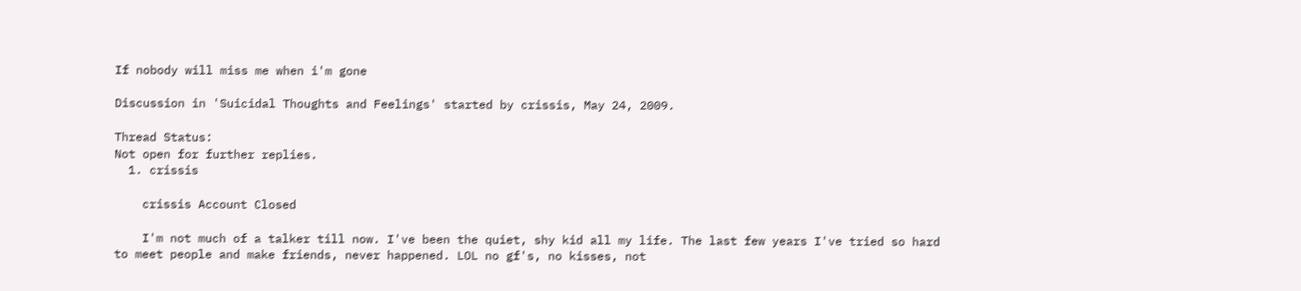If nobody will miss me when i'm gone

Discussion in 'Suicidal Thoughts and Feelings' started by crissis, May 24, 2009.

Thread Status:
Not open for further replies.
  1. crissis

    crissis Account Closed

    I'm not much of a talker till now. I've been the quiet, shy kid all my life. The last few years I've tried so hard to meet people and make friends, never happened. LOL no gf's, no kisses, not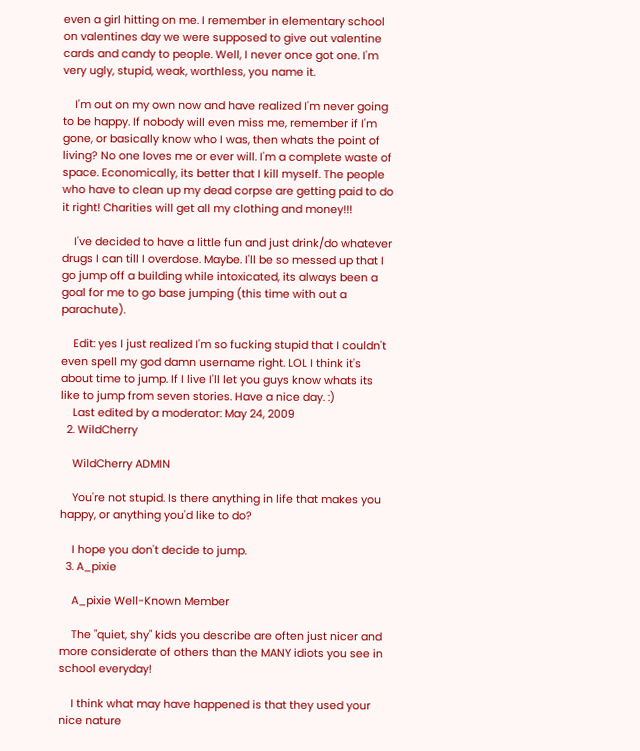even a girl hitting on me. I remember in elementary school on valentines day we were supposed to give out valentine cards and candy to people. Well, I never once got one. I'm very ugly, stupid, weak, worthless, you name it.

    I'm out on my own now and have realized I'm never going to be happy. If nobody will even miss me, remember if I'm gone, or basically know who I was, then whats the point of living? No one loves me or ever will. I'm a complete waste of space. Economically, its better that I kill myself. The people who have to clean up my dead corpse are getting paid to do it right! Charities will get all my clothing and money!!!

    I've decided to have a little fun and just drink/do whatever drugs I can till I overdose. Maybe. I'll be so messed up that I go jump off a building while intoxicated, its always been a goal for me to go base jumping (this time with out a parachute).

    Edit: yes I just realized I'm so fucking stupid that I couldn't even spell my god damn username right. LOL I think it's about time to jump. If I live I'll let you guys know whats its like to jump from seven stories. Have a nice day. :)
    Last edited by a moderator: May 24, 2009
  2. WildCherry

    WildCherry ADMIN

    You're not stupid. Is there anything in life that makes you happy, or anything you'd like to do?

    I hope you don't decide to jump.
  3. A_pixie

    A_pixie Well-Known Member

    The "quiet, shy" kids you describe are often just nicer and more considerate of others than the MANY idiots you see in school everyday!

    I think what may have happened is that they used your nice nature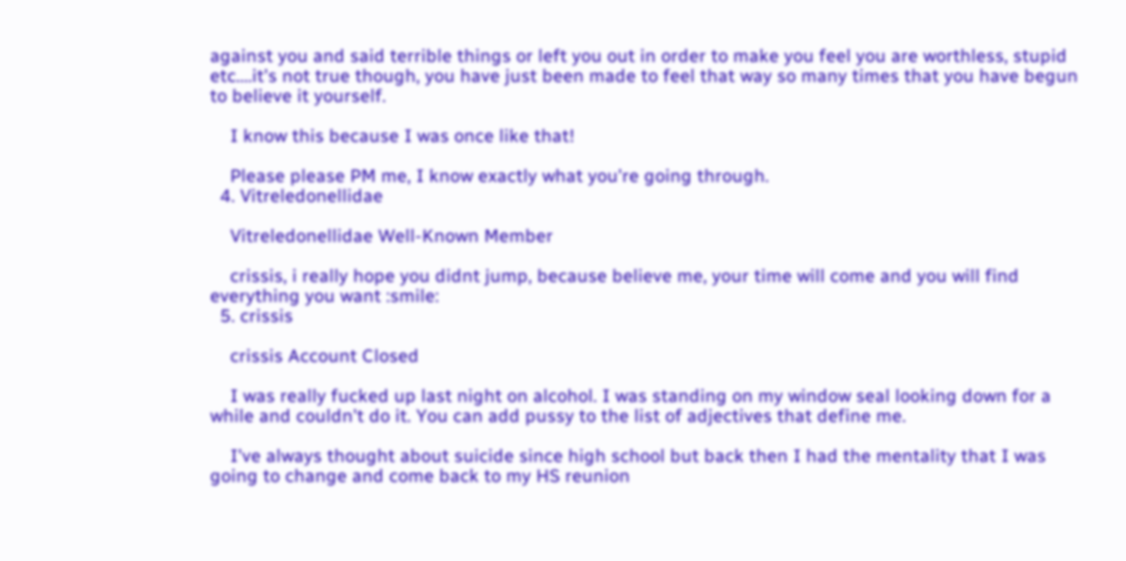against you and said terrible things or left you out in order to make you feel you are worthless, stupid etc....it's not true though, you have just been made to feel that way so many times that you have begun to believe it yourself.

    I know this because I was once like that!

    Please please PM me, I know exactly what you're going through.
  4. Vitreledonellidae

    Vitreledonellidae Well-Known Member

    crissis, i really hope you didnt jump, because believe me, your time will come and you will find everything you want :smile:
  5. crissis

    crissis Account Closed

    I was really fucked up last night on alcohol. I was standing on my window seal looking down for a while and couldn't do it. You can add pussy to the list of adjectives that define me.

    I've always thought about suicide since high school but back then I had the mentality that I was going to change and come back to my HS reunion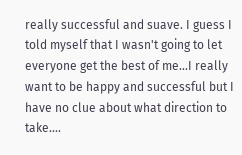really successful and suave. I guess I told myself that I wasn't going to let everyone get the best of me...I really want to be happy and successful but I have no clue about what direction to take....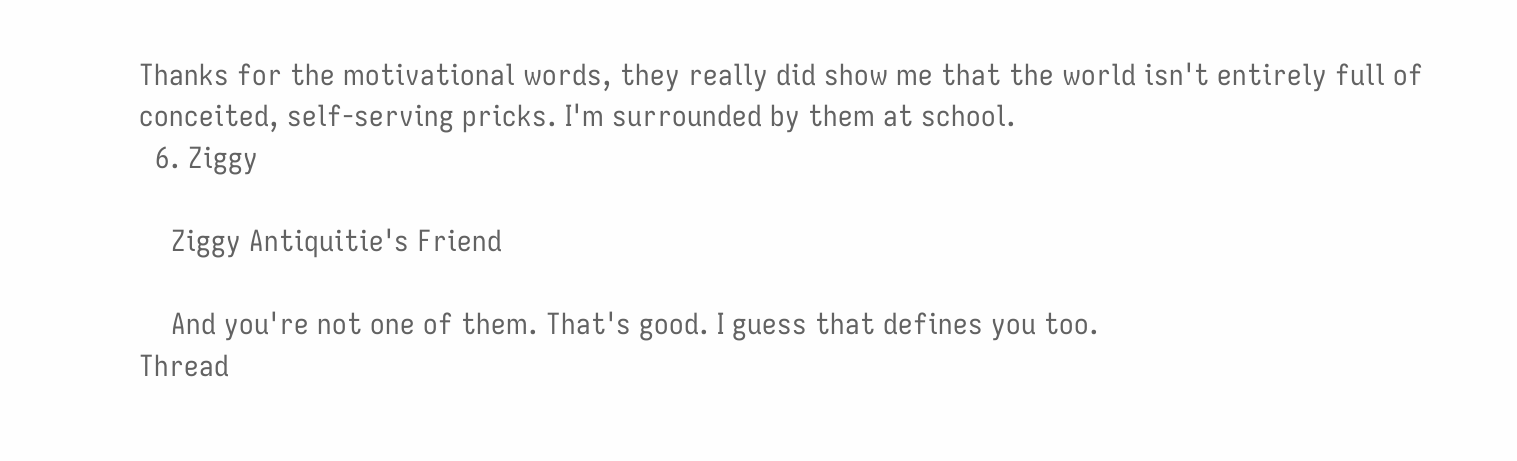Thanks for the motivational words, they really did show me that the world isn't entirely full of conceited, self-serving pricks. I'm surrounded by them at school.
  6. Ziggy

    Ziggy Antiquitie's Friend

    And you're not one of them. That's good. I guess that defines you too.
Thread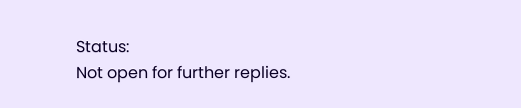Status:
Not open for further replies.